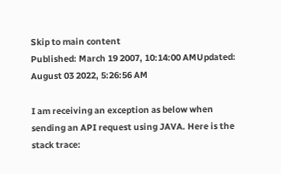Skip to main content
Published: March 19 2007, 10:14:00 AMUpdated: August 03 2022, 5:26:56 AM

I am receiving an exception as below when sending an API request using JAVA. Here is the stack trace: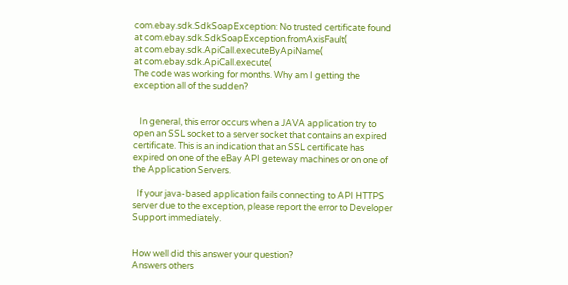com.ebay.sdk.SdkSoapException: No trusted certificate found
at com.ebay.sdk.SdkSoapException.fromAxisFault(
at com.ebay.sdk.ApiCall.executeByApiName(
at com.ebay.sdk.ApiCall.execute(
The code was working for months. Why am I getting the exception all of the sudden?


   In general, this error occurs when a JAVA application try to open an SSL socket to a server socket that contains an expired certificate. This is an indication that an SSL certificate has expired on one of the eBay API geteway machines or on one of the Application Servers.

  If your java-based application fails connecting to API HTTPS server due to the exception, please report the error to Developer Support immediately.


How well did this answer your question?
Answers others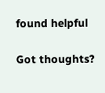found helpful

Got thoughts?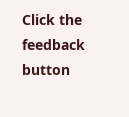Click the feedback button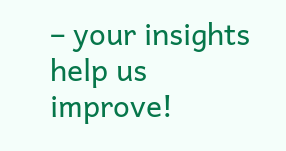– your insights help us improve!